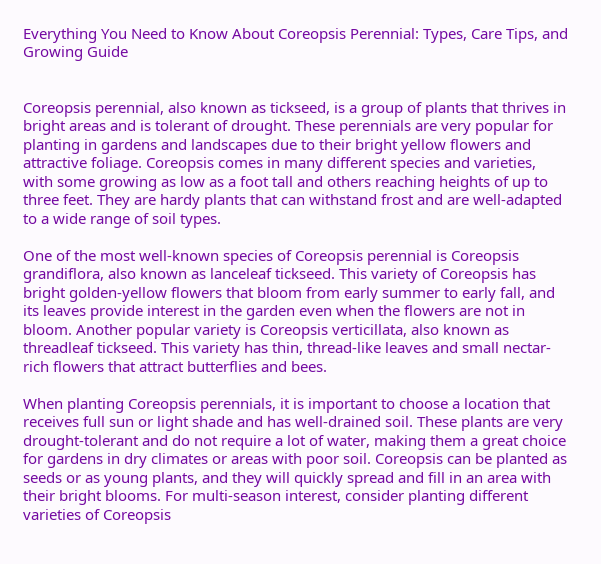Everything You Need to Know About Coreopsis Perennial: Types, Care Tips, and Growing Guide


Coreopsis perennial, also known as tickseed, is a group of plants that thrives in bright areas and is tolerant of drought. These perennials are very popular for planting in gardens and landscapes due to their bright yellow flowers and attractive foliage. Coreopsis comes in many different species and varieties, with some growing as low as a foot tall and others reaching heights of up to three feet. They are hardy plants that can withstand frost and are well-adapted to a wide range of soil types.

One of the most well-known species of Coreopsis perennial is Coreopsis grandiflora, also known as lanceleaf tickseed. This variety of Coreopsis has bright golden-yellow flowers that bloom from early summer to early fall, and its leaves provide interest in the garden even when the flowers are not in bloom. Another popular variety is Coreopsis verticillata, also known as threadleaf tickseed. This variety has thin, thread-like leaves and small nectar-rich flowers that attract butterflies and bees.

When planting Coreopsis perennials, it is important to choose a location that receives full sun or light shade and has well-drained soil. These plants are very drought-tolerant and do not require a lot of water, making them a great choice for gardens in dry climates or areas with poor soil. Coreopsis can be planted as seeds or as young plants, and they will quickly spread and fill in an area with their bright blooms. For multi-season interest, consider planting different varieties of Coreopsis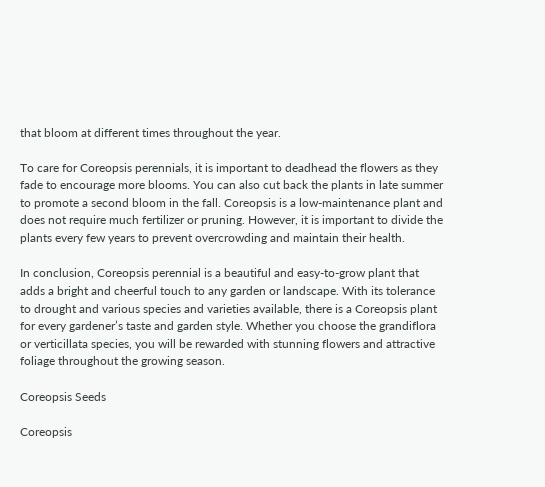that bloom at different times throughout the year.

To care for Coreopsis perennials, it is important to deadhead the flowers as they fade to encourage more blooms. You can also cut back the plants in late summer to promote a second bloom in the fall. Coreopsis is a low-maintenance plant and does not require much fertilizer or pruning. However, it is important to divide the plants every few years to prevent overcrowding and maintain their health.

In conclusion, Coreopsis perennial is a beautiful and easy-to-grow plant that adds a bright and cheerful touch to any garden or landscape. With its tolerance to drought and various species and varieties available, there is a Coreopsis plant for every gardener’s taste and garden style. Whether you choose the grandiflora or verticillata species, you will be rewarded with stunning flowers and attractive foliage throughout the growing season.

Coreopsis Seeds

Coreopsis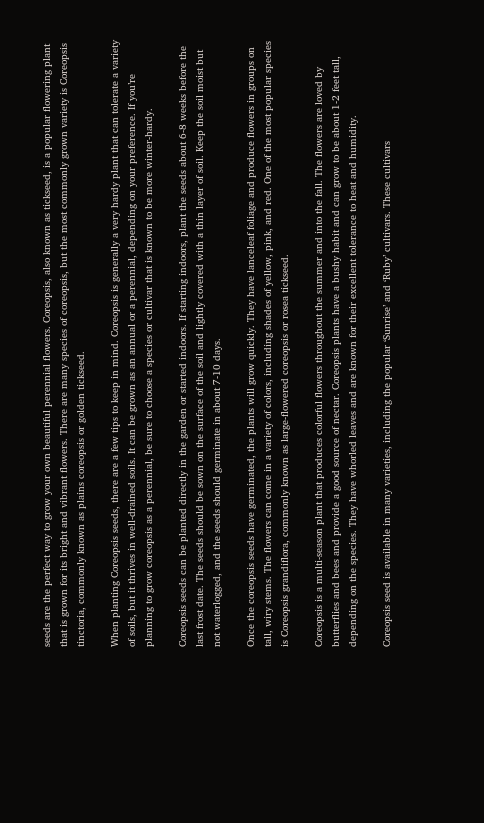seeds are the perfect way to grow your own beautiful perennial flowers. Coreopsis, also known as tickseed, is a popular flowering plant that is grown for its bright and vibrant flowers. There are many species of coreopsis, but the most commonly grown variety is Coreopsis tinctoria, commonly known as plains coreopsis or golden tickseed.

When planting Coreopsis seeds, there are a few tips to keep in mind. Coreopsis is generally a very hardy plant that can tolerate a variety of soils, but it thrives in well-drained soils. It can be grown as an annual or a perennial, depending on your preference. If you’re planning to grow coreopsis as a perennial, be sure to choose a species or cultivar that is known to be more winter-hardy.

Coreopsis seeds can be planted directly in the garden or started indoors. If starting indoors, plant the seeds about 6-8 weeks before the last frost date. The seeds should be sown on the surface of the soil and lightly covered with a thin layer of soil. Keep the soil moist but not waterlogged, and the seeds should germinate in about 7-10 days.

Once the coreopsis seeds have germinated, the plants will grow quickly. They have lanceleaf foliage and produce flowers in groups on tall, wiry stems. The flowers can come in a variety of colors, including shades of yellow, pink, and red. One of the most popular species is Coreopsis grandiflora, commonly known as large-flowered coreopsis or rosea tickseed.

Coreopsis is a multi-season plant that produces colorful flowers throughout the summer and into the fall. The flowers are loved by butterflies and bees and provide a good source of nectar. Coreopsis plants have a bushy habit and can grow to be about 1-2 feet tall, depending on the species. They have whorled leaves and are known for their excellent tolerance to heat and humidity.

Coreopsis seed is available in many varieties, including the popular ‘Sunrise’ and ‘Ruby’ cultivars. These cultivars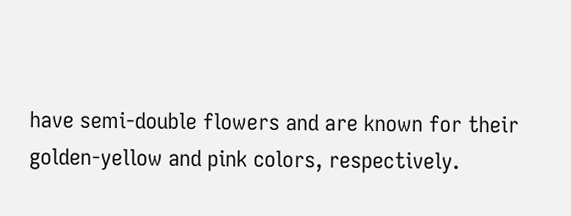have semi-double flowers and are known for their golden-yellow and pink colors, respectively.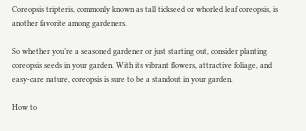Coreopsis tripteris, commonly known as tall tickseed or whorled leaf coreopsis, is another favorite among gardeners.

So whether you’re a seasoned gardener or just starting out, consider planting coreopsis seeds in your garden. With its vibrant flowers, attractive foliage, and easy-care nature, coreopsis is sure to be a standout in your garden.

How to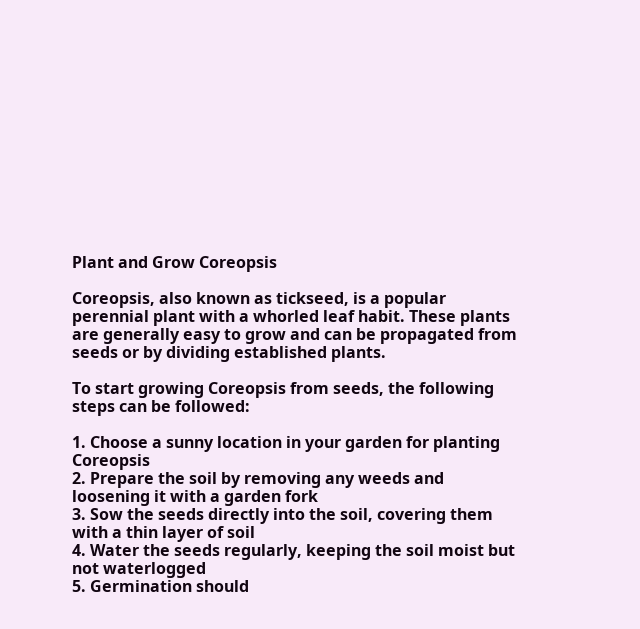Plant and Grow Coreopsis

Coreopsis, also known as tickseed, is a popular perennial plant with a whorled leaf habit. These plants are generally easy to grow and can be propagated from seeds or by dividing established plants.

To start growing Coreopsis from seeds, the following steps can be followed:

1. Choose a sunny location in your garden for planting Coreopsis
2. Prepare the soil by removing any weeds and loosening it with a garden fork
3. Sow the seeds directly into the soil, covering them with a thin layer of soil
4. Water the seeds regularly, keeping the soil moist but not waterlogged
5. Germination should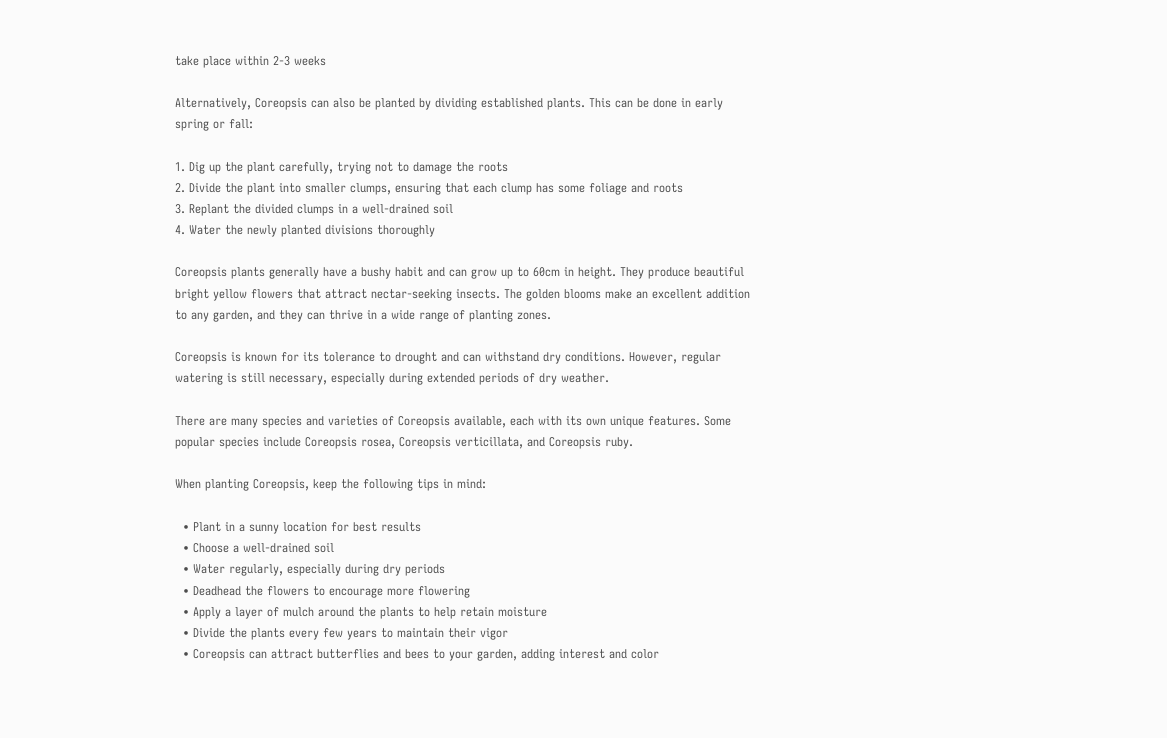take place within 2-3 weeks

Alternatively, Coreopsis can also be planted by dividing established plants. This can be done in early spring or fall:

1. Dig up the plant carefully, trying not to damage the roots
2. Divide the plant into smaller clumps, ensuring that each clump has some foliage and roots
3. Replant the divided clumps in a well-drained soil
4. Water the newly planted divisions thoroughly

Coreopsis plants generally have a bushy habit and can grow up to 60cm in height. They produce beautiful bright yellow flowers that attract nectar-seeking insects. The golden blooms make an excellent addition to any garden, and they can thrive in a wide range of planting zones.

Coreopsis is known for its tolerance to drought and can withstand dry conditions. However, regular watering is still necessary, especially during extended periods of dry weather.

There are many species and varieties of Coreopsis available, each with its own unique features. Some popular species include Coreopsis rosea, Coreopsis verticillata, and Coreopsis ruby.

When planting Coreopsis, keep the following tips in mind:

  • Plant in a sunny location for best results
  • Choose a well-drained soil
  • Water regularly, especially during dry periods
  • Deadhead the flowers to encourage more flowering
  • Apply a layer of mulch around the plants to help retain moisture
  • Divide the plants every few years to maintain their vigor
  • Coreopsis can attract butterflies and bees to your garden, adding interest and color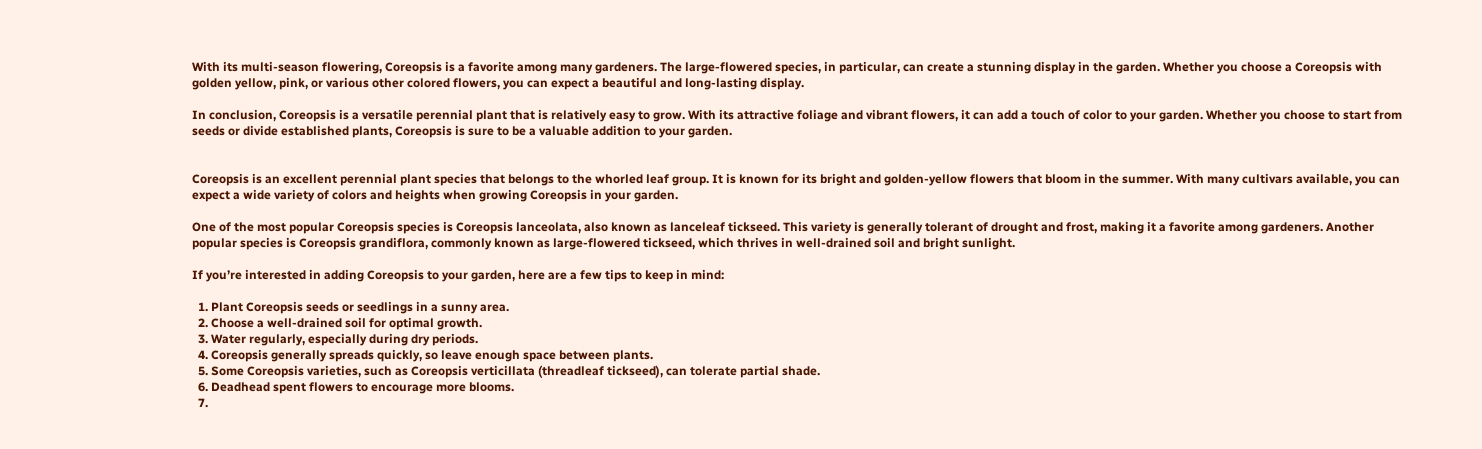With its multi-season flowering, Coreopsis is a favorite among many gardeners. The large-flowered species, in particular, can create a stunning display in the garden. Whether you choose a Coreopsis with golden yellow, pink, or various other colored flowers, you can expect a beautiful and long-lasting display.

In conclusion, Coreopsis is a versatile perennial plant that is relatively easy to grow. With its attractive foliage and vibrant flowers, it can add a touch of color to your garden. Whether you choose to start from seeds or divide established plants, Coreopsis is sure to be a valuable addition to your garden.


Coreopsis is an excellent perennial plant species that belongs to the whorled leaf group. It is known for its bright and golden-yellow flowers that bloom in the summer. With many cultivars available, you can expect a wide variety of colors and heights when growing Coreopsis in your garden.

One of the most popular Coreopsis species is Coreopsis lanceolata, also known as lanceleaf tickseed. This variety is generally tolerant of drought and frost, making it a favorite among gardeners. Another popular species is Coreopsis grandiflora, commonly known as large-flowered tickseed, which thrives in well-drained soil and bright sunlight.

If you’re interested in adding Coreopsis to your garden, here are a few tips to keep in mind:

  1. Plant Coreopsis seeds or seedlings in a sunny area.
  2. Choose a well-drained soil for optimal growth.
  3. Water regularly, especially during dry periods.
  4. Coreopsis generally spreads quickly, so leave enough space between plants.
  5. Some Coreopsis varieties, such as Coreopsis verticillata (threadleaf tickseed), can tolerate partial shade.
  6. Deadhead spent flowers to encourage more blooms.
  7.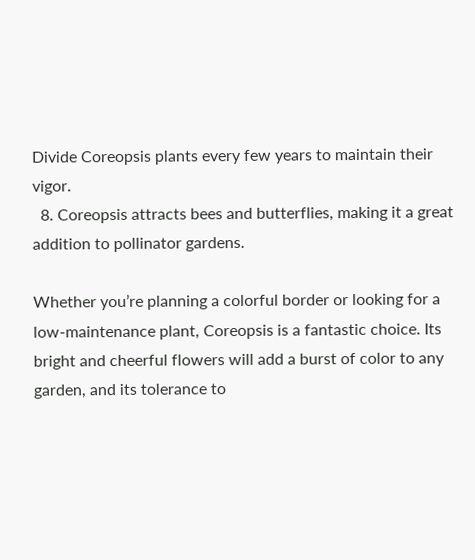Divide Coreopsis plants every few years to maintain their vigor.
  8. Coreopsis attracts bees and butterflies, making it a great addition to pollinator gardens.

Whether you’re planning a colorful border or looking for a low-maintenance plant, Coreopsis is a fantastic choice. Its bright and cheerful flowers will add a burst of color to any garden, and its tolerance to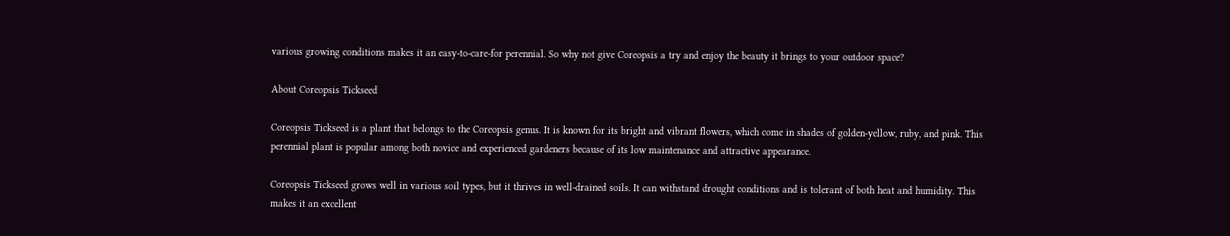various growing conditions makes it an easy-to-care-for perennial. So why not give Coreopsis a try and enjoy the beauty it brings to your outdoor space?

About Coreopsis Tickseed

Coreopsis Tickseed is a plant that belongs to the Coreopsis genus. It is known for its bright and vibrant flowers, which come in shades of golden-yellow, ruby, and pink. This perennial plant is popular among both novice and experienced gardeners because of its low maintenance and attractive appearance.

Coreopsis Tickseed grows well in various soil types, but it thrives in well-drained soils. It can withstand drought conditions and is tolerant of both heat and humidity. This makes it an excellent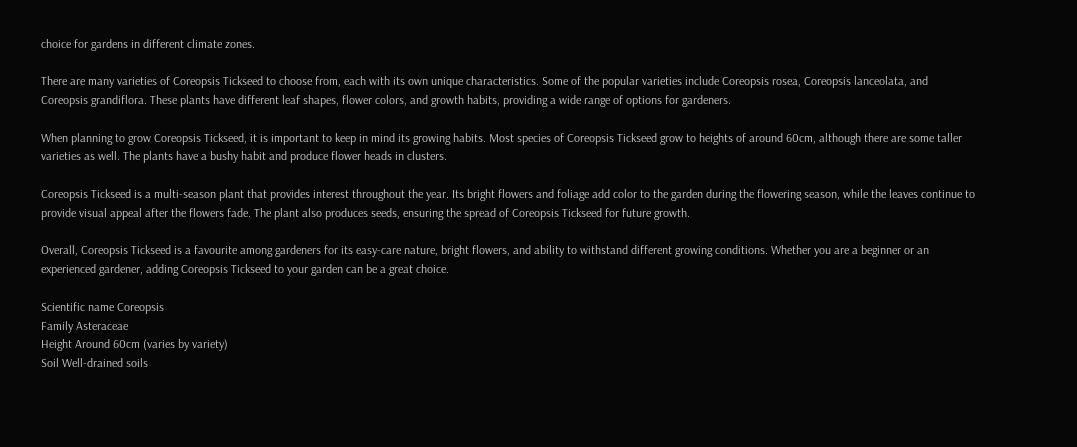choice for gardens in different climate zones.

There are many varieties of Coreopsis Tickseed to choose from, each with its own unique characteristics. Some of the popular varieties include Coreopsis rosea, Coreopsis lanceolata, and Coreopsis grandiflora. These plants have different leaf shapes, flower colors, and growth habits, providing a wide range of options for gardeners.

When planning to grow Coreopsis Tickseed, it is important to keep in mind its growing habits. Most species of Coreopsis Tickseed grow to heights of around 60cm, although there are some taller varieties as well. The plants have a bushy habit and produce flower heads in clusters.

Coreopsis Tickseed is a multi-season plant that provides interest throughout the year. Its bright flowers and foliage add color to the garden during the flowering season, while the leaves continue to provide visual appeal after the flowers fade. The plant also produces seeds, ensuring the spread of Coreopsis Tickseed for future growth.

Overall, Coreopsis Tickseed is a favourite among gardeners for its easy-care nature, bright flowers, and ability to withstand different growing conditions. Whether you are a beginner or an experienced gardener, adding Coreopsis Tickseed to your garden can be a great choice.

Scientific name Coreopsis
Family Asteraceae
Height Around 60cm (varies by variety)
Soil Well-drained soils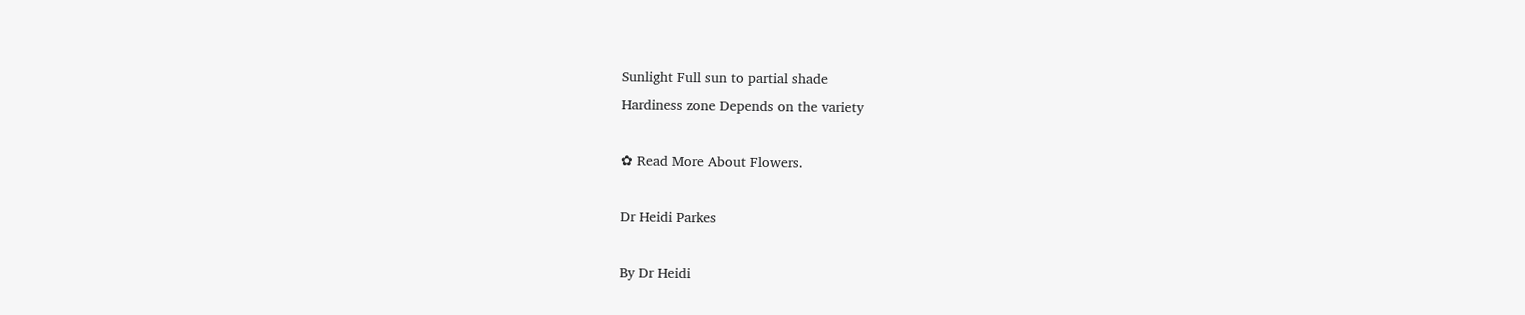Sunlight Full sun to partial shade
Hardiness zone Depends on the variety

✿ Read More About Flowers.

Dr Heidi Parkes

By Dr Heidi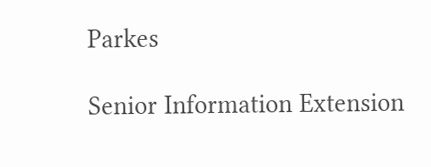Parkes

Senior Information Extension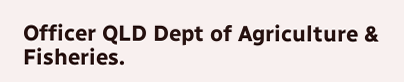Officer QLD Dept of Agriculture & Fisheries.